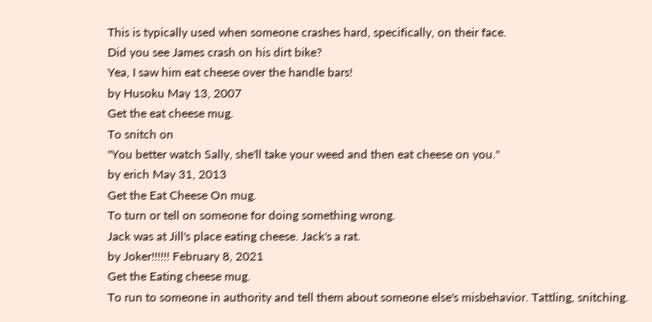This is typically used when someone crashes hard, specifically, on their face.
Did you see James crash on his dirt bike?
Yea, I saw him eat cheese over the handle bars!
by Husoku May 13, 2007
Get the eat cheese mug.
To snitch on
"You better watch Sally, she'll take your weed and then eat cheese on you."
by erich May 31, 2013
Get the Eat Cheese On mug.
To turn or tell on someone for doing something wrong.
Jack was at Jill's place eating cheese. Jack's a rat.
by Joker!!!!!! February 8, 2021
Get the Eating cheese mug.
To run to someone in authority and tell them about someone else's misbehavior. Tattling, snitching.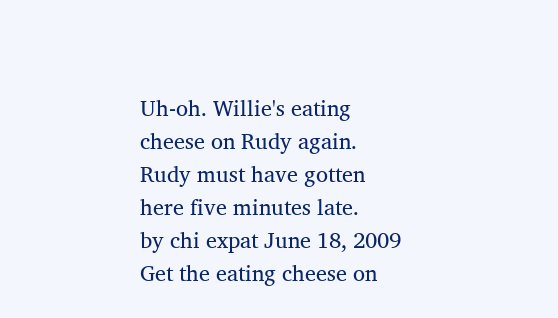Uh-oh. Willie's eating cheese on Rudy again. Rudy must have gotten here five minutes late.
by chi expat June 18, 2009
Get the eating cheese on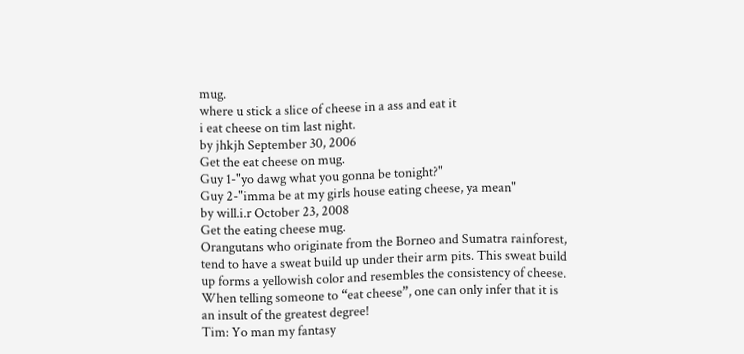mug.
where u stick a slice of cheese in a ass and eat it
i eat cheese on tim last night.
by jhkjh September 30, 2006
Get the eat cheese on mug.
Guy 1-"yo dawg what you gonna be tonight?"
Guy 2-"imma be at my girls house eating cheese, ya mean"
by will.i.r October 23, 2008
Get the eating cheese mug.
Orangutans who originate from the Borneo and Sumatra rainforest, tend to have a sweat build up under their arm pits. This sweat build up forms a yellowish color and resembles the consistency of cheese. When telling someone to “eat cheese”, one can only infer that it is an insult of the greatest degree!
Tim: Yo man my fantasy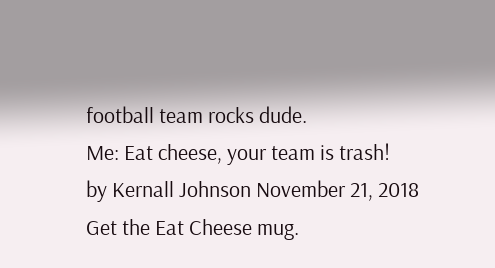football team rocks dude.
Me: Eat cheese, your team is trash!
by Kernall Johnson November 21, 2018
Get the Eat Cheese mug.